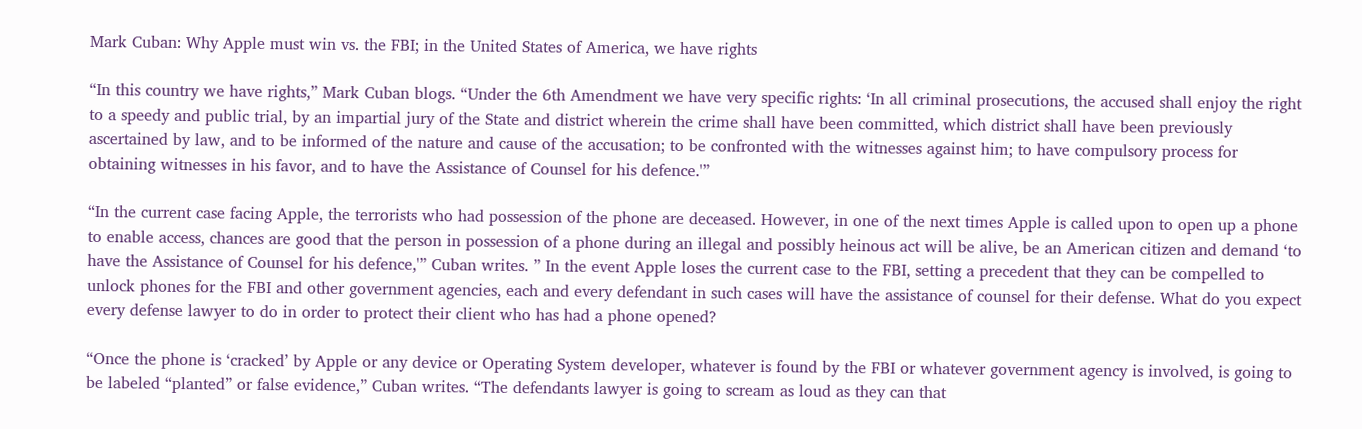Mark Cuban: Why Apple must win vs. the FBI; in the United States of America, we have rights

“In this country we have rights,” Mark Cuban blogs. “Under the 6th Amendment we have very specific rights: ‘In all criminal prosecutions, the accused shall enjoy the right to a speedy and public trial, by an impartial jury of the State and district wherein the crime shall have been committed, which district shall have been previously ascertained by law, and to be informed of the nature and cause of the accusation; to be confronted with the witnesses against him; to have compulsory process for obtaining witnesses in his favor, and to have the Assistance of Counsel for his defence.'”

“In the current case facing Apple, the terrorists who had possession of the phone are deceased. However, in one of the next times Apple is called upon to open up a phone to enable access, chances are good that the person in possession of a phone during an illegal and possibly heinous act will be alive, be an American citizen and demand ‘to have the Assistance of Counsel for his defence,'” Cuban writes. ” In the event Apple loses the current case to the FBI, setting a precedent that they can be compelled to unlock phones for the FBI and other government agencies, each and every defendant in such cases will have the assistance of counsel for their defense. What do you expect every defense lawyer to do in order to protect their client who has had a phone opened?

“Once the phone is ‘cracked’ by Apple or any device or Operating System developer, whatever is found by the FBI or whatever government agency is involved, is going to be labeled “planted” or false evidence,” Cuban writes. “The defendants lawyer is going to scream as loud as they can that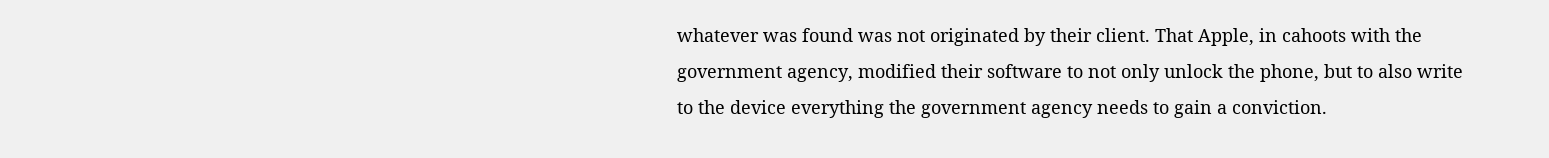whatever was found was not originated by their client. That Apple, in cahoots with the government agency, modified their software to not only unlock the phone, but to also write to the device everything the government agency needs to gain a conviction.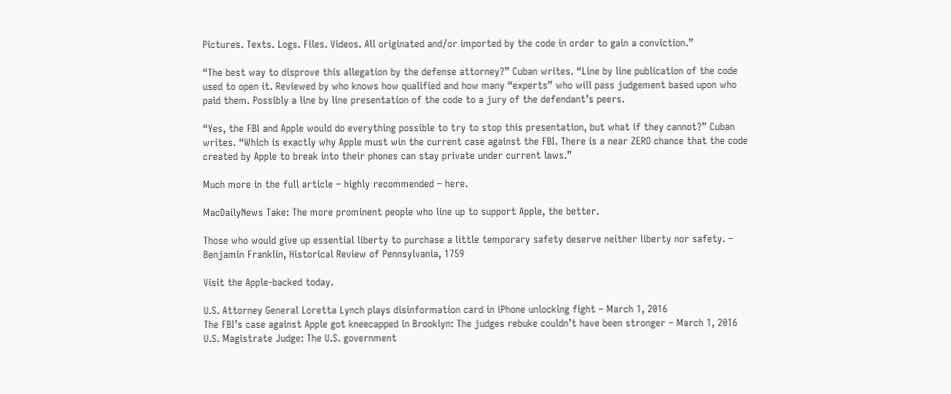Pictures. Texts. Logs. Files. Videos. All originated and/or imported by the code in order to gain a conviction.”

“The best way to disprove this allegation by the defense attorney?” Cuban writes. “Line by line publication of the code used to open it. Reviewed by who knows how qualified and how many “experts” who will pass judgement based upon who paid them. Possibly a line by line presentation of the code to a jury of the defendant’s peers.

“Yes, the FBI and Apple would do everything possible to try to stop this presentation, but what if they cannot?” Cuban writes. “Which is exactly why Apple must win the current case against the FBI. There is a near ZERO chance that the code created by Apple to break into their phones can stay private under current laws.”

Much more in the full article – highly recommended – here.

MacDailyNews Take: The more prominent people who line up to support Apple, the better.

Those who would give up essential liberty to purchase a little temporary safety deserve neither liberty nor safety. – Benjamin Franklin, Historical Review of Pennsylvania, 1759

Visit the Apple-backed today.

U.S. Attorney General Loretta Lynch plays disinformation card in iPhone unlocking fight – March 1, 2016
The FBI’s case against Apple got kneecapped in Brooklyn: The judges rebuke couldn’t have been stronger – March 1, 2016
U.S. Magistrate Judge: The U.S. government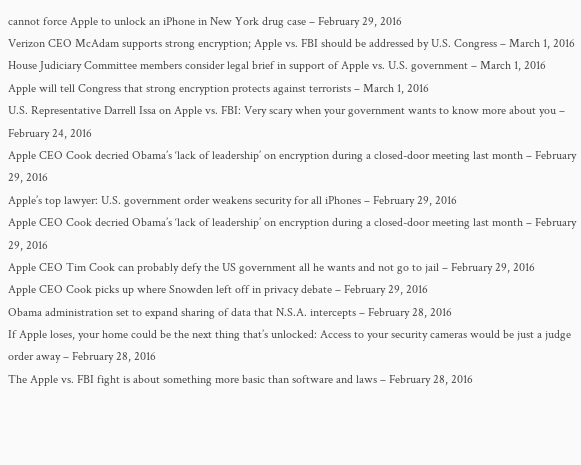cannot force Apple to unlock an iPhone in New York drug case – February 29, 2016
Verizon CEO McAdam supports strong encryption; Apple vs. FBI should be addressed by U.S. Congress – March 1, 2016
House Judiciary Committee members consider legal brief in support of Apple vs. U.S. government – March 1, 2016
Apple will tell Congress that strong encryption protects against terrorists – March 1, 2016
U.S. Representative Darrell Issa on Apple vs. FBI: Very scary when your government wants to know more about you – February 24, 2016
Apple CEO Cook decried Obama’s ‘lack of leadership’ on encryption during a closed-door meeting last month – February 29, 2016
Apple’s top lawyer: U.S. government order weakens security for all iPhones – February 29, 2016
Apple CEO Cook decried Obama’s ‘lack of leadership’ on encryption during a closed-door meeting last month – February 29, 2016
Apple CEO Tim Cook can probably defy the US government all he wants and not go to jail – February 29, 2016
Apple CEO Cook picks up where Snowden left off in privacy debate – February 29, 2016
Obama administration set to expand sharing of data that N.S.A. intercepts – February 28, 2016
If Apple loses, your home could be the next thing that’s unlocked: Access to your security cameras would be just a judge order away – February 28, 2016
The Apple vs. FBI fight is about something more basic than software and laws – February 28, 2016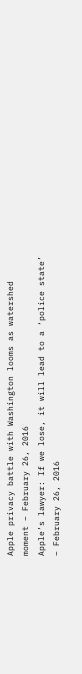Apple privacy battle with Washington looms as watershed moment – February 26, 2016
Apple’s lawyer: If we lose, it will lead to a ‘police state’ – February 26, 2016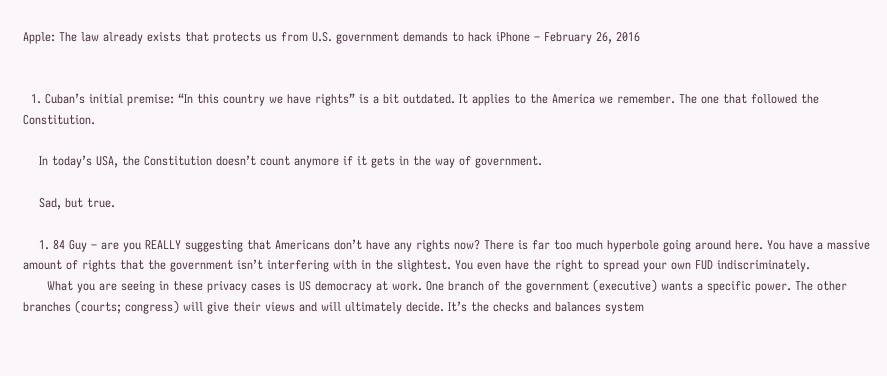Apple: The law already exists that protects us from U.S. government demands to hack iPhone – February 26, 2016


  1. Cuban’s initial premise: “In this country we have rights” is a bit outdated. It applies to the America we remember. The one that followed the Constitution.

    In today’s USA, the Constitution doesn’t count anymore if it gets in the way of government.

    Sad, but true.

    1. 84 Guy – are you REALLY suggesting that Americans don’t have any rights now? There is far too much hyperbole going around here. You have a massive amount of rights that the government isn’t interfering with in the slightest. You even have the right to spread your own FUD indiscriminately.
      What you are seeing in these privacy cases is US democracy at work. One branch of the government (executive) wants a specific power. The other branches (courts; congress) will give their views and will ultimately decide. It’s the checks and balances system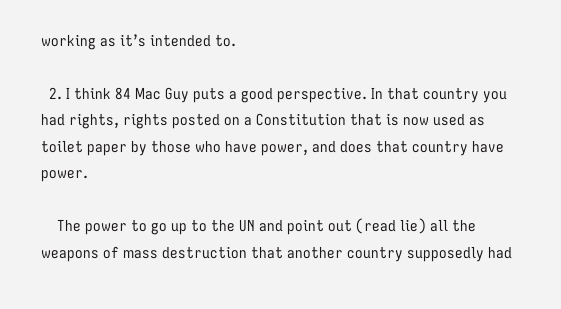working as it’s intended to.

  2. I think 84 Mac Guy puts a good perspective. In that country you had rights, rights posted on a Constitution that is now used as toilet paper by those who have power, and does that country have power.

    The power to go up to the UN and point out (read lie) all the weapons of mass destruction that another country supposedly had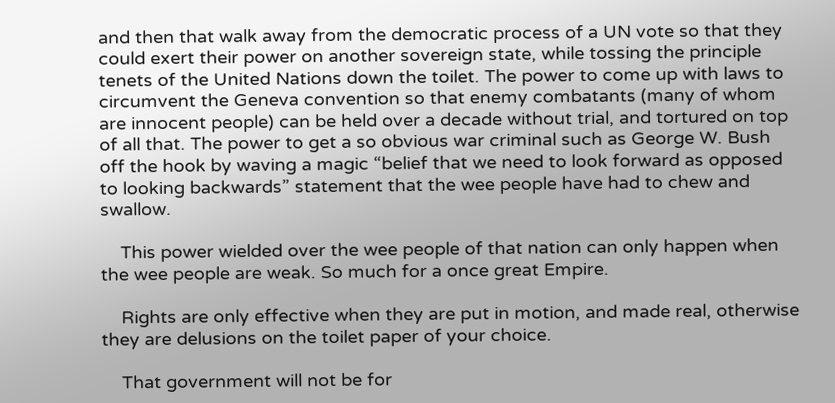and then that walk away from the democratic process of a UN vote so that they could exert their power on another sovereign state, while tossing the principle tenets of the United Nations down the toilet. The power to come up with laws to circumvent the Geneva convention so that enemy combatants (many of whom are innocent people) can be held over a decade without trial, and tortured on top of all that. The power to get a so obvious war criminal such as George W. Bush off the hook by waving a magic “belief that we need to look forward as opposed to looking backwards” statement that the wee people have had to chew and swallow.

    This power wielded over the wee people of that nation can only happen when the wee people are weak. So much for a once great Empire.

    Rights are only effective when they are put in motion, and made real, otherwise they are delusions on the toilet paper of your choice.

    That government will not be for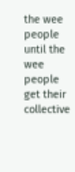the wee people until the wee people get their collective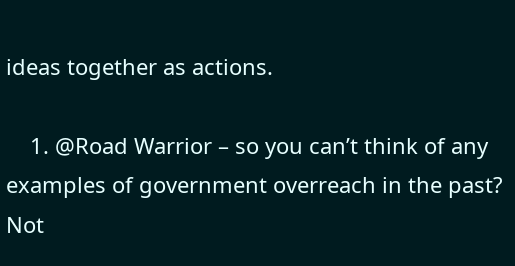ideas together as actions.

    1. @Road Warrior – so you can’t think of any examples of government overreach in the past? Not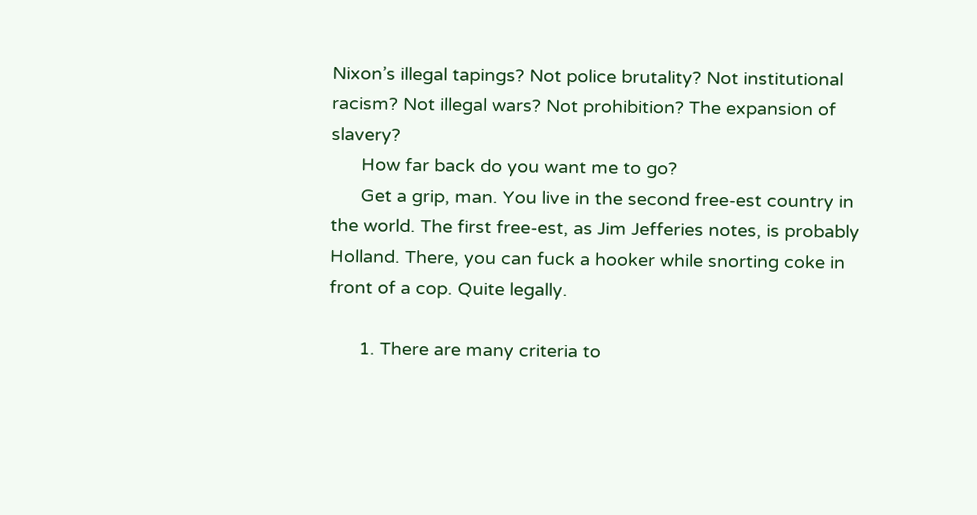Nixon’s illegal tapings? Not police brutality? Not institutional racism? Not illegal wars? Not prohibition? The expansion of slavery?
      How far back do you want me to go?
      Get a grip, man. You live in the second free-est country in the world. The first free-est, as Jim Jefferies notes, is probably Holland. There, you can fuck a hooker while snorting coke in front of a cop. Quite legally.

      1. There are many criteria to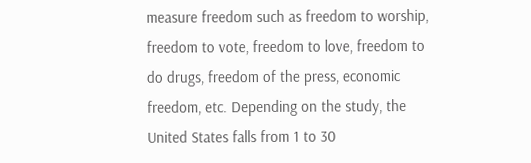measure freedom such as freedom to worship, freedom to vote, freedom to love, freedom to do drugs, freedom of the press, economic freedom, etc. Depending on the study, the United States falls from 1 to 30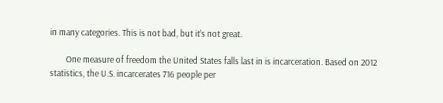in many categories. This is not bad, but it’s not great.

        One measure of freedom the United States falls last in is incarceration. Based on 2012 statistics, the U.S. incarcerates 716 people per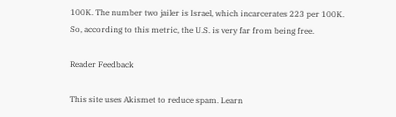100K. The number two jailer is Israel, which incarcerates 223 per 100K. So, according to this metric, the U.S. is very far from being free.

Reader Feedback

This site uses Akismet to reduce spam. Learn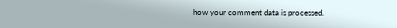how your comment data is processed.